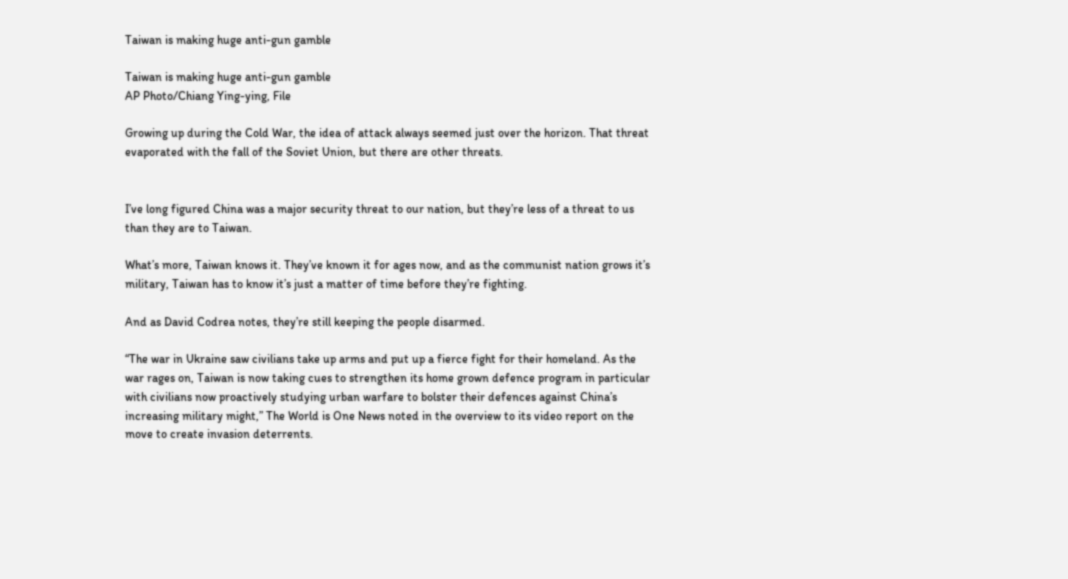Taiwan is making huge anti-gun gamble

Taiwan is making huge anti-gun gamble
AP Photo/Chiang Ying-ying, File

Growing up during the Cold War, the idea of attack always seemed just over the horizon. That threat evaporated with the fall of the Soviet Union, but there are other threats.


I’ve long figured China was a major security threat to our nation, but they’re less of a threat to us than they are to Taiwan.

What’s more, Taiwan knows it. They’ve known it for ages now, and as the communist nation grows it’s military, Taiwan has to know it’s just a matter of time before they’re fighting.

And as David Codrea notes, they’re still keeping the people disarmed.

“The war in Ukraine saw civilians take up arms and put up a fierce fight for their homeland. As the war rages on, Taiwan is now taking cues to strengthen its home grown defence program in particular with civilians now proactively studying urban warfare to bolster their defences against China’s increasing military might,” The World is One News noted in the overview to its video report on the move to create invasion deterrents.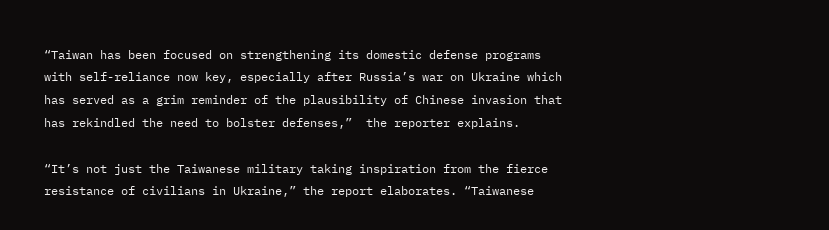“Taiwan has been focused on strengthening its domestic defense programs with self-reliance now key, especially after Russia’s war on Ukraine which has served as a grim reminder of the plausibility of Chinese invasion that has rekindled the need to bolster defenses,”  the reporter explains.

“It’s not just the Taiwanese military taking inspiration from the fierce resistance of civilians in Ukraine,” the report elaborates. “Taiwanese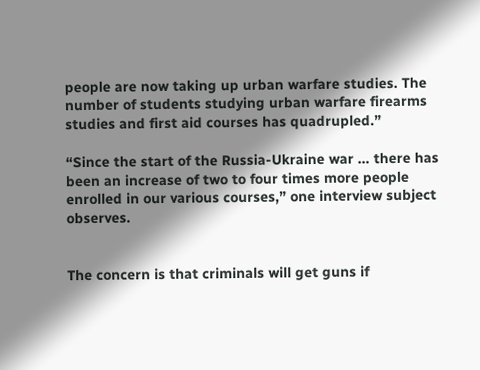people are now taking up urban warfare studies. The number of students studying urban warfare firearms studies and first aid courses has quadrupled.”

“Since the start of the Russia-Ukraine war … there has been an increase of two to four times more people enrolled in our various courses,” one interview subject observes.


The concern is that criminals will get guns if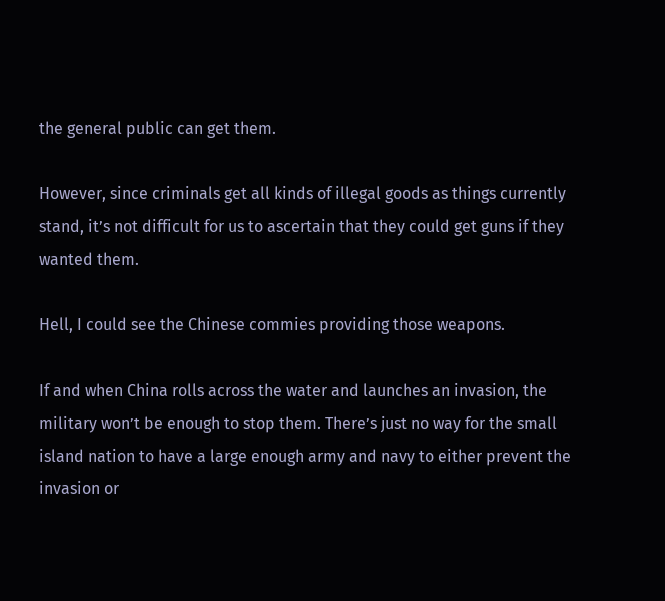the general public can get them.

However, since criminals get all kinds of illegal goods as things currently stand, it’s not difficult for us to ascertain that they could get guns if they wanted them.

Hell, I could see the Chinese commies providing those weapons.

If and when China rolls across the water and launches an invasion, the military won’t be enough to stop them. There’s just no way for the small island nation to have a large enough army and navy to either prevent the invasion or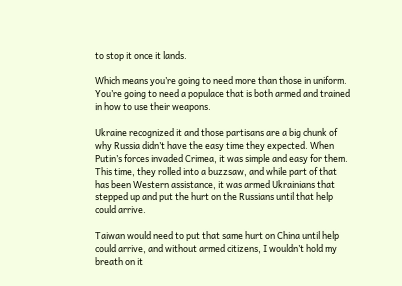to stop it once it lands.

Which means you’re going to need more than those in uniform. You’re going to need a populace that is both armed and trained in how to use their weapons.

Ukraine recognized it and those partisans are a big chunk of why Russia didn’t have the easy time they expected. When Putin’s forces invaded Crimea, it was simple and easy for them. This time, they rolled into a buzzsaw, and while part of that has been Western assistance, it was armed Ukrainians that stepped up and put the hurt on the Russians until that help could arrive.

Taiwan would need to put that same hurt on China until help could arrive, and without armed citizens, I wouldn’t hold my breath on it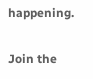happening.

Join the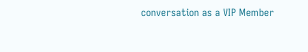conversation as a VIP Member